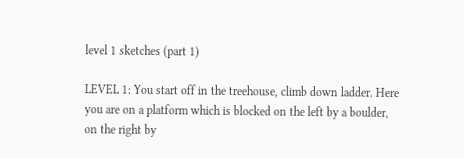level 1 sketches (part 1)

LEVEL 1: You start off in the treehouse, climb down ladder. Here you are on a platform which is blocked on the left by a boulder, on the right by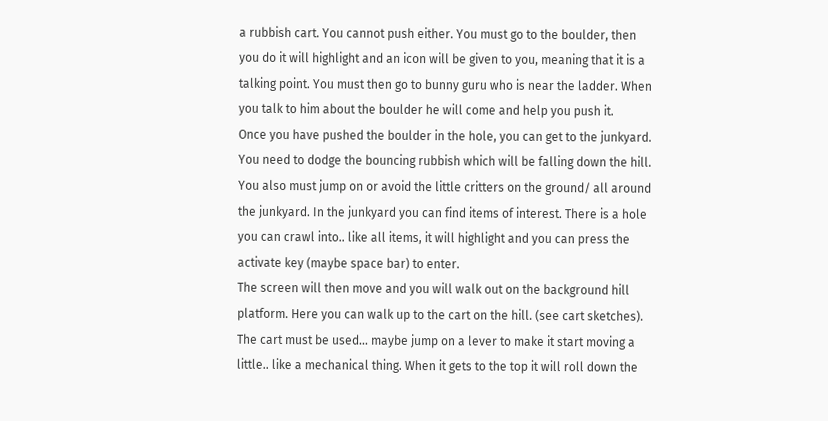a rubbish cart. You cannot push either. You must go to the boulder, then you do it will highlight and an icon will be given to you, meaning that it is a talking point. You must then go to bunny guru who is near the ladder. When you talk to him about the boulder he will come and help you push it.
Once you have pushed the boulder in the hole, you can get to the junkyard. You need to dodge the bouncing rubbish which will be falling down the hill. You also must jump on or avoid the little critters on the ground/ all around the junkyard. In the junkyard you can find items of interest. There is a hole you can crawl into.. like all items, it will highlight and you can press the activate key (maybe space bar) to enter.
The screen will then move and you will walk out on the background hill platform. Here you can walk up to the cart on the hill. (see cart sketches). The cart must be used... maybe jump on a lever to make it start moving a little.. like a mechanical thing. When it gets to the top it will roll down the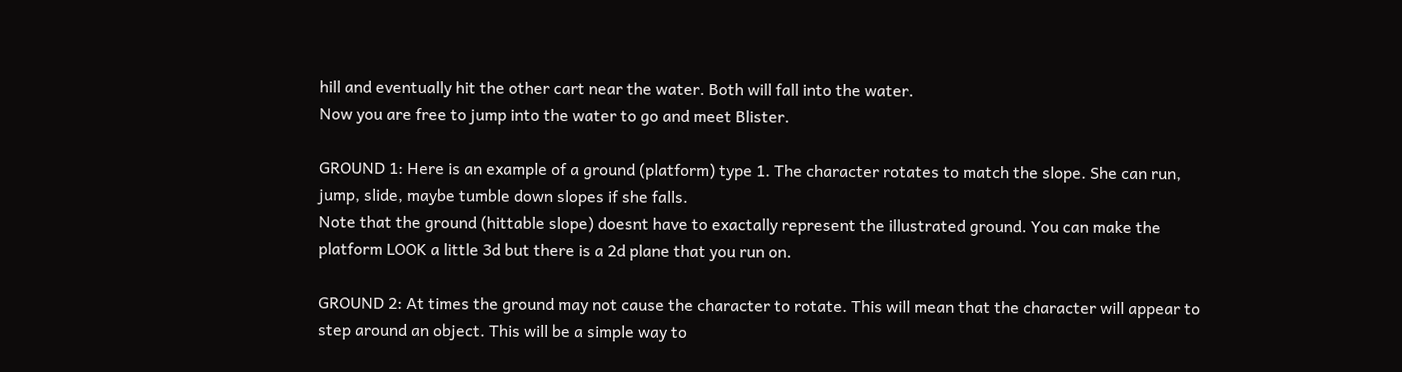hill and eventually hit the other cart near the water. Both will fall into the water.
Now you are free to jump into the water to go and meet Blister.

GROUND 1: Here is an example of a ground (platform) type 1. The character rotates to match the slope. She can run, jump, slide, maybe tumble down slopes if she falls.
Note that the ground (hittable slope) doesnt have to exactally represent the illustrated ground. You can make the platform LOOK a little 3d but there is a 2d plane that you run on.

GROUND 2: At times the ground may not cause the character to rotate. This will mean that the character will appear to step around an object. This will be a simple way to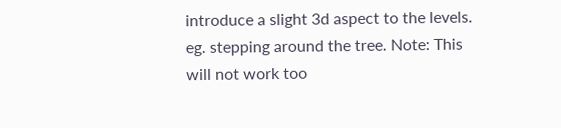introduce a slight 3d aspect to the levels. eg. stepping around the tree. Note: This will not work too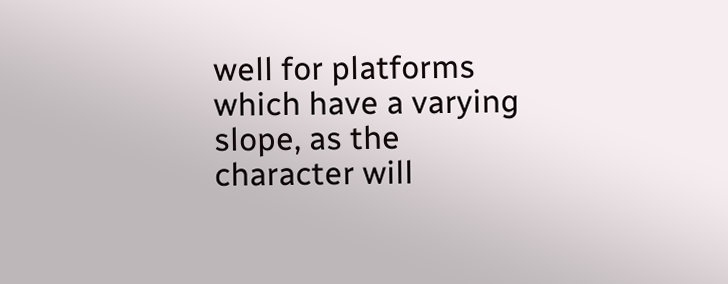well for platforms which have a varying slope, as the character will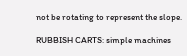not be rotating to represent the slope.

RUBBISH CARTS: simple machines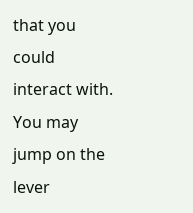that you could interact with. You may jump on the lever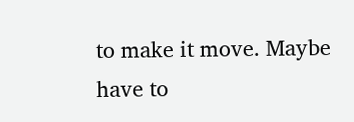to make it move. Maybe have to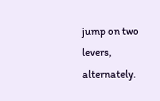jump on two levers, alternately.